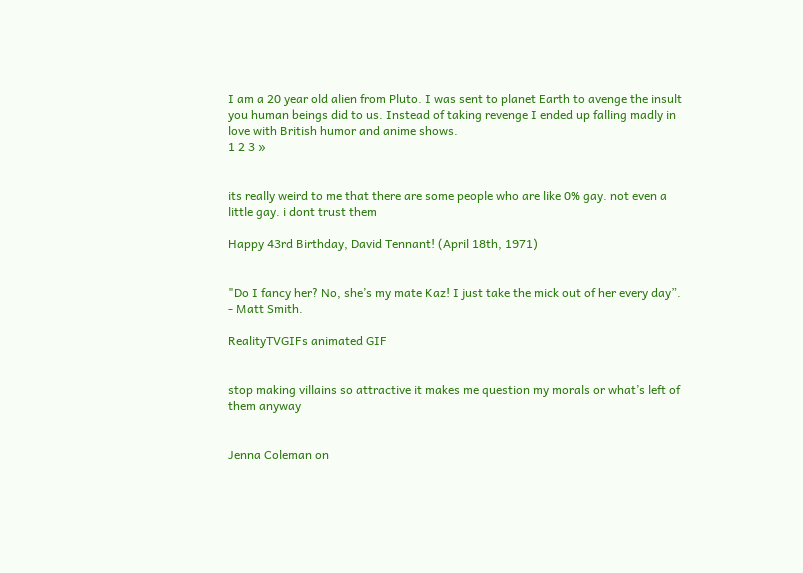I am a 20 year old alien from Pluto. I was sent to planet Earth to avenge the insult you human beings did to us. Instead of taking revenge I ended up falling madly in love with British humor and anime shows.
1 2 3 »


its really weird to me that there are some people who are like 0% gay. not even a little gay. i dont trust them

Happy 43rd Birthday, David Tennant! (April 18th, 1971)


"Do I fancy her? No, she’s my mate Kaz! I just take the mick out of her every day”. - Matt Smith.

RealityTVGIFs animated GIF


stop making villains so attractive it makes me question my morals or what’s left of them anyway


Jenna Coleman on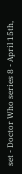set - Doctor Who series 8 - April 15th,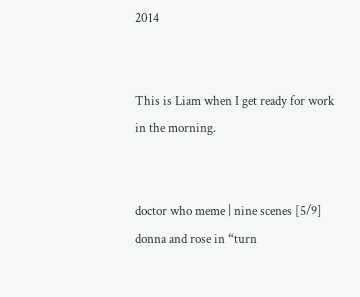2014


This is Liam when I get ready for work in the morning.


doctor who meme | nine scenes [5/9]
donna and rose in “turn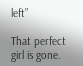left”

That perfect girl is gone.